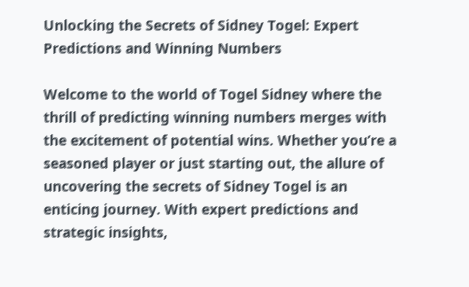Unlocking the Secrets of Sidney Togel: Expert Predictions and Winning Numbers

Welcome to the world of Togel Sidney where the thrill of predicting winning numbers merges with the excitement of potential wins. Whether you’re a seasoned player or just starting out, the allure of uncovering the secrets of Sidney Togel is an enticing journey. With expert predictions and strategic insights,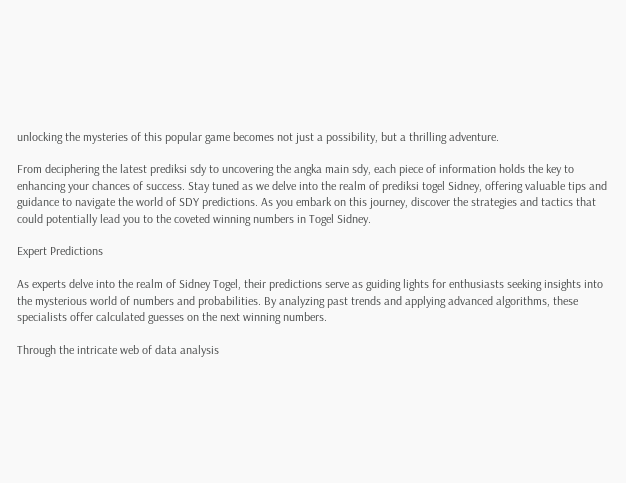unlocking the mysteries of this popular game becomes not just a possibility, but a thrilling adventure.

From deciphering the latest prediksi sdy to uncovering the angka main sdy, each piece of information holds the key to enhancing your chances of success. Stay tuned as we delve into the realm of prediksi togel Sidney, offering valuable tips and guidance to navigate the world of SDY predictions. As you embark on this journey, discover the strategies and tactics that could potentially lead you to the coveted winning numbers in Togel Sidney.

Expert Predictions

As experts delve into the realm of Sidney Togel, their predictions serve as guiding lights for enthusiasts seeking insights into the mysterious world of numbers and probabilities. By analyzing past trends and applying advanced algorithms, these specialists offer calculated guesses on the next winning numbers.

Through the intricate web of data analysis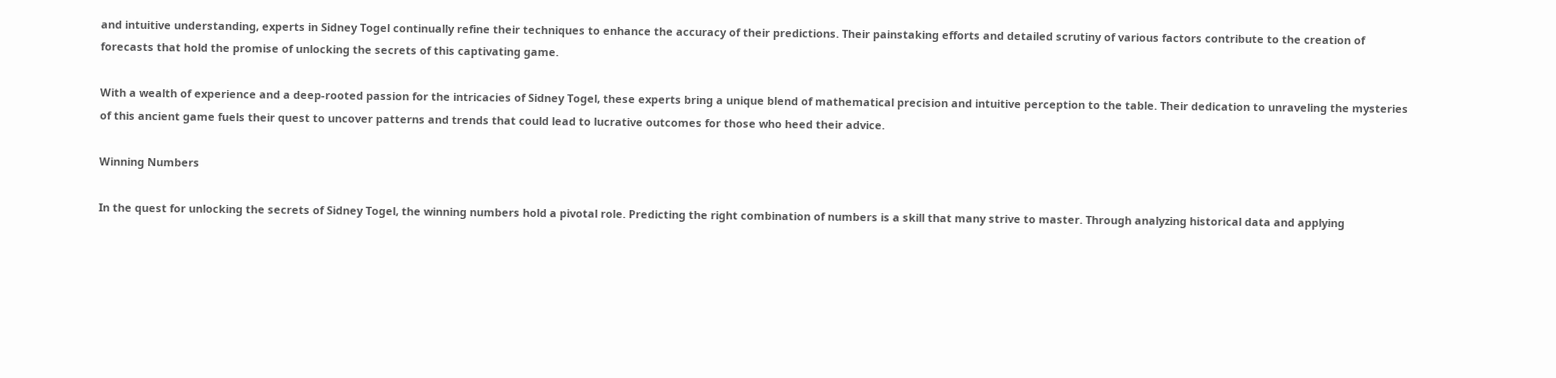and intuitive understanding, experts in Sidney Togel continually refine their techniques to enhance the accuracy of their predictions. Their painstaking efforts and detailed scrutiny of various factors contribute to the creation of forecasts that hold the promise of unlocking the secrets of this captivating game.

With a wealth of experience and a deep-rooted passion for the intricacies of Sidney Togel, these experts bring a unique blend of mathematical precision and intuitive perception to the table. Their dedication to unraveling the mysteries of this ancient game fuels their quest to uncover patterns and trends that could lead to lucrative outcomes for those who heed their advice.

Winning Numbers

In the quest for unlocking the secrets of Sidney Togel, the winning numbers hold a pivotal role. Predicting the right combination of numbers is a skill that many strive to master. Through analyzing historical data and applying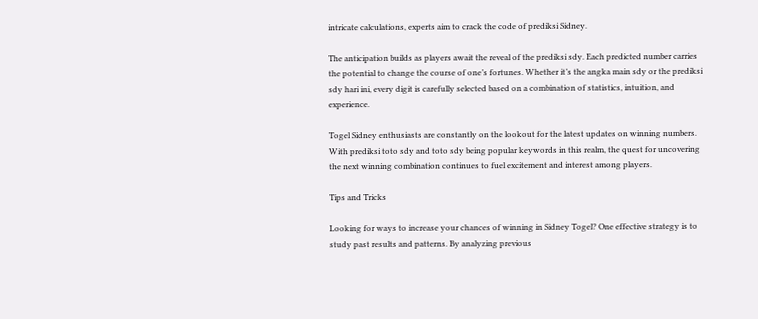intricate calculations, experts aim to crack the code of prediksi Sidney.

The anticipation builds as players await the reveal of the prediksi sdy. Each predicted number carries the potential to change the course of one’s fortunes. Whether it’s the angka main sdy or the prediksi sdy hari ini, every digit is carefully selected based on a combination of statistics, intuition, and experience.

Togel Sidney enthusiasts are constantly on the lookout for the latest updates on winning numbers. With prediksi toto sdy and toto sdy being popular keywords in this realm, the quest for uncovering the next winning combination continues to fuel excitement and interest among players.

Tips and Tricks

Looking for ways to increase your chances of winning in Sidney Togel? One effective strategy is to study past results and patterns. By analyzing previous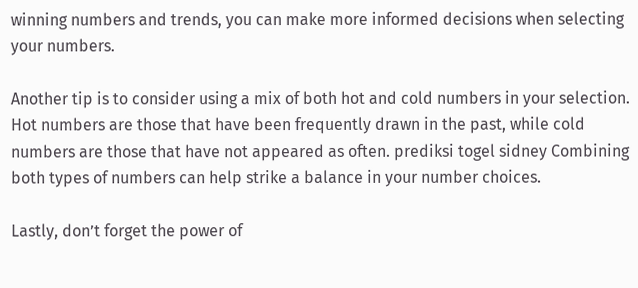winning numbers and trends, you can make more informed decisions when selecting your numbers.

Another tip is to consider using a mix of both hot and cold numbers in your selection. Hot numbers are those that have been frequently drawn in the past, while cold numbers are those that have not appeared as often. prediksi togel sidney Combining both types of numbers can help strike a balance in your number choices.

Lastly, don’t forget the power of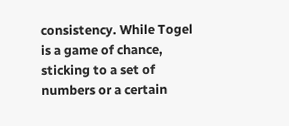consistency. While Togel is a game of chance, sticking to a set of numbers or a certain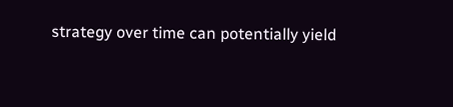strategy over time can potentially yield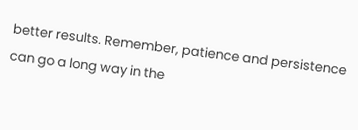better results. Remember, patience and persistence can go a long way in the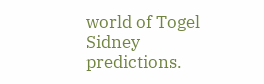world of Togel Sidney predictions.